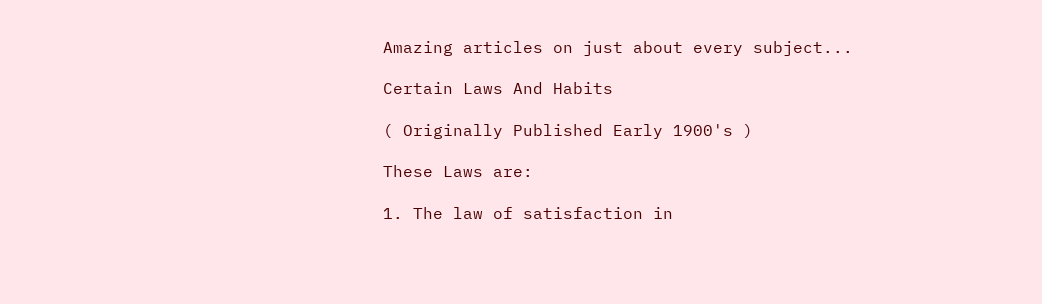Amazing articles on just about every subject...

Certain Laws And Habits

( Originally Published Early 1900's )

These Laws are:

1. The law of satisfaction in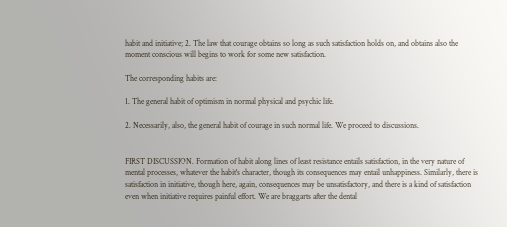habit and initiative; 2. The law that courage obtains so long as such satisfaction holds on, and obtains also the moment conscious will begins to work for some new satisfaction.

The corresponding habits are:

1. The general habit of optimism in normal physical and psychic life.

2. Necessarily, also, the general habit of courage in such normal life. We proceed to discussions.


FIRST DISCUSSION. Formation of habit along lines of least resistance entails satisfaction, in the very nature of mental processes, whatever the habit's character, though its consequences may entail unhappiness. Similarly, there is satisfaction in initiative, though here, again, consequences may be unsatisfactory, and there is a kind of satisfaction even when initiative requires painful effort. We are braggarts after the dental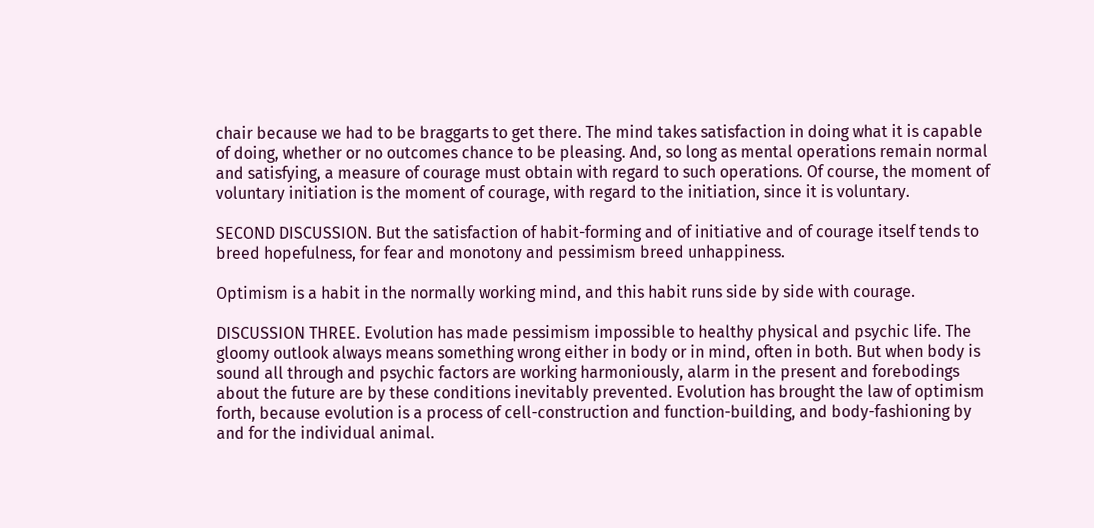chair because we had to be braggarts to get there. The mind takes satisfaction in doing what it is capable of doing, whether or no outcomes chance to be pleasing. And, so long as mental operations remain normal and satisfying, a measure of courage must obtain with regard to such operations. Of course, the moment of voluntary initiation is the moment of courage, with regard to the initiation, since it is voluntary.

SECOND DISCUSSION. But the satisfaction of habit-forming and of initiative and of courage itself tends to breed hopefulness, for fear and monotony and pessimism breed unhappiness.

Optimism is a habit in the normally working mind, and this habit runs side by side with courage.

DISCUSSION THREE. Evolution has made pessimism impossible to healthy physical and psychic life. The gloomy outlook always means something wrong either in body or in mind, often in both. But when body is sound all through and psychic factors are working harmoniously, alarm in the present and forebodings about the future are by these conditions inevitably prevented. Evolution has brought the law of optimism forth, because evolution is a process of cell-construction and function-building, and body-fashioning by and for the individual animal.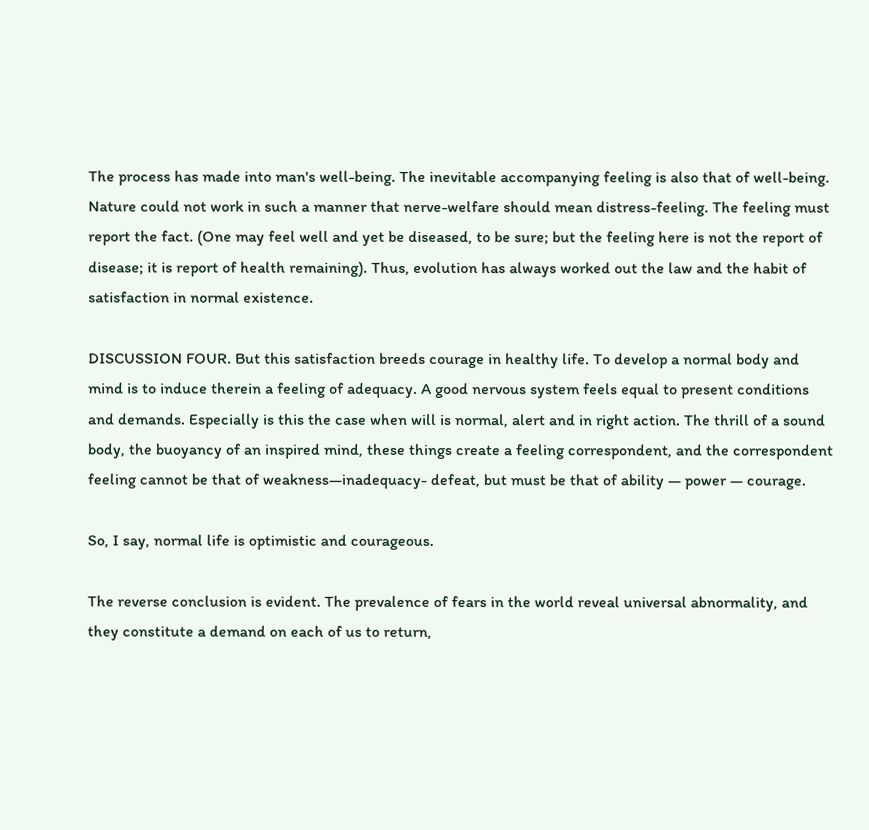The process has made into man's well-being. The inevitable accompanying feeling is also that of well-being. Nature could not work in such a manner that nerve-welfare should mean distress-feeling. The feeling must report the fact. (One may feel well and yet be diseased, to be sure; but the feeling here is not the report of disease; it is report of health remaining). Thus, evolution has always worked out the law and the habit of satisfaction in normal existence.

DISCUSSION FOUR. But this satisfaction breeds courage in healthy life. To develop a normal body and mind is to induce therein a feeling of adequacy. A good nervous system feels equal to present conditions and demands. Especially is this the case when will is normal, alert and in right action. The thrill of a sound body, the buoyancy of an inspired mind, these things create a feeling correspondent, and the correspondent feeling cannot be that of weakness—inadequacy- defeat, but must be that of ability — power — courage.

So, I say, normal life is optimistic and courageous.

The reverse conclusion is evident. The prevalence of fears in the world reveal universal abnormality, and they constitute a demand on each of us to return,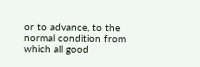or to advance, to the normal condition from which all good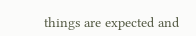things are expected and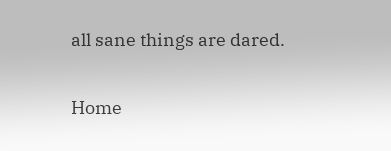all sane things are dared.

Home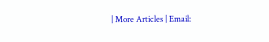| More Articles | Email: